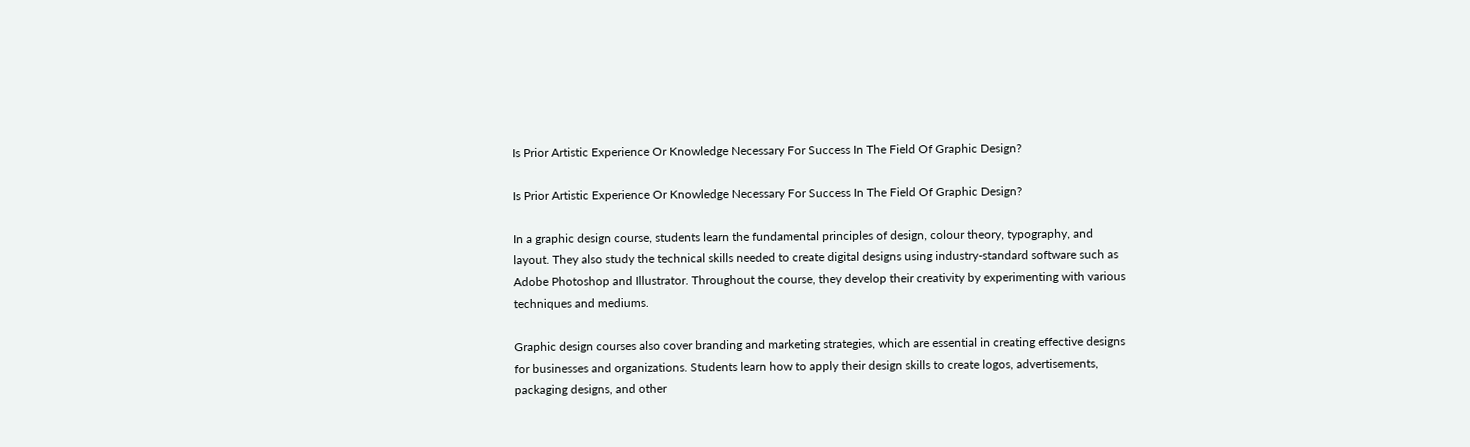Is Prior Artistic Experience Or Knowledge Necessary For Success In The Field Of Graphic Design?

Is Prior Artistic Experience Or Knowledge Necessary For Success In The Field Of Graphic Design?

In a graphic design course, students learn the fundamental principles of design, colour theory, typography, and layout. They also study the technical skills needed to create digital designs using industry-standard software such as Adobe Photoshop and Illustrator. Throughout the course, they develop their creativity by experimenting with various techniques and mediums.

Graphic design courses also cover branding and marketing strategies, which are essential in creating effective designs for businesses and organizations. Students learn how to apply their design skills to create logos, advertisements, packaging designs, and other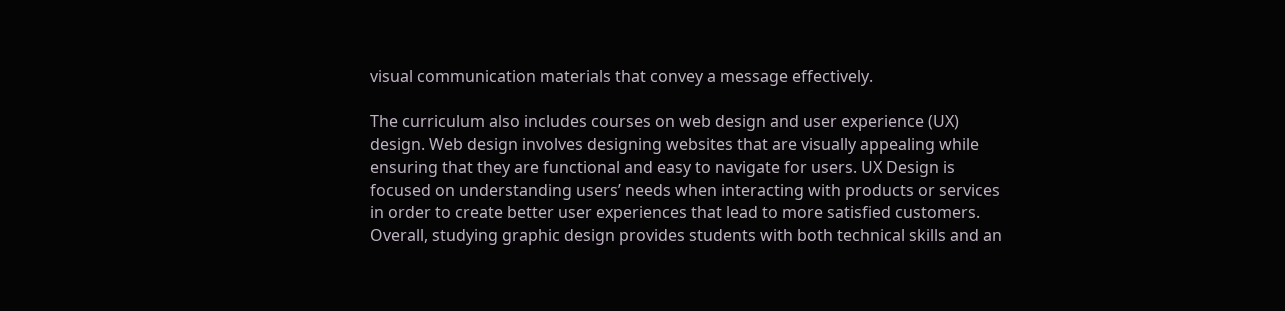visual communication materials that convey a message effectively.

The curriculum also includes courses on web design and user experience (UX) design. Web design involves designing websites that are visually appealing while ensuring that they are functional and easy to navigate for users. UX Design is focused on understanding users’ needs when interacting with products or services in order to create better user experiences that lead to more satisfied customers. Overall, studying graphic design provides students with both technical skills and an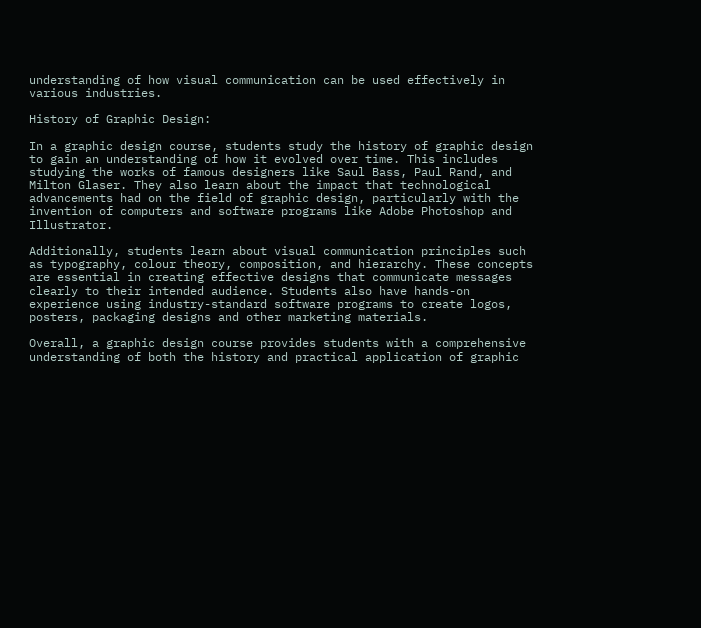understanding of how visual communication can be used effectively in various industries.

History of Graphic Design:

In a graphic design course, students study the history of graphic design to gain an understanding of how it evolved over time. This includes studying the works of famous designers like Saul Bass, Paul Rand, and Milton Glaser. They also learn about the impact that technological advancements had on the field of graphic design, particularly with the invention of computers and software programs like Adobe Photoshop and Illustrator.

Additionally, students learn about visual communication principles such as typography, colour theory, composition, and hierarchy. These concepts are essential in creating effective designs that communicate messages clearly to their intended audience. Students also have hands-on experience using industry-standard software programs to create logos, posters, packaging designs and other marketing materials.

Overall, a graphic design course provides students with a comprehensive understanding of both the history and practical application of graphic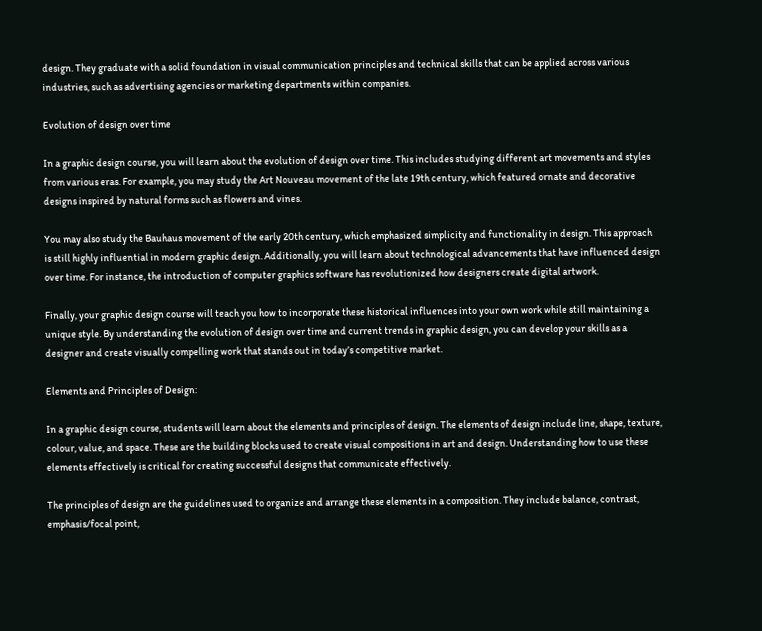design. They graduate with a solid foundation in visual communication principles and technical skills that can be applied across various industries, such as advertising agencies or marketing departments within companies.

Evolution of design over time

In a graphic design course, you will learn about the evolution of design over time. This includes studying different art movements and styles from various eras. For example, you may study the Art Nouveau movement of the late 19th century, which featured ornate and decorative designs inspired by natural forms such as flowers and vines.

You may also study the Bauhaus movement of the early 20th century, which emphasized simplicity and functionality in design. This approach is still highly influential in modern graphic design. Additionally, you will learn about technological advancements that have influenced design over time. For instance, the introduction of computer graphics software has revolutionized how designers create digital artwork.

Finally, your graphic design course will teach you how to incorporate these historical influences into your own work while still maintaining a unique style. By understanding the evolution of design over time and current trends in graphic design, you can develop your skills as a designer and create visually compelling work that stands out in today’s competitive market.

Elements and Principles of Design:

In a graphic design course, students will learn about the elements and principles of design. The elements of design include line, shape, texture, colour, value, and space. These are the building blocks used to create visual compositions in art and design. Understanding how to use these elements effectively is critical for creating successful designs that communicate effectively.

The principles of design are the guidelines used to organize and arrange these elements in a composition. They include balance, contrast, emphasis/focal point,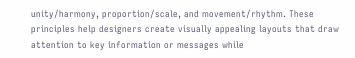unity/harmony, proportion/scale, and movement/rhythm. These principles help designers create visually appealing layouts that draw attention to key information or messages while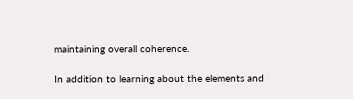maintaining overall coherence.

In addition to learning about the elements and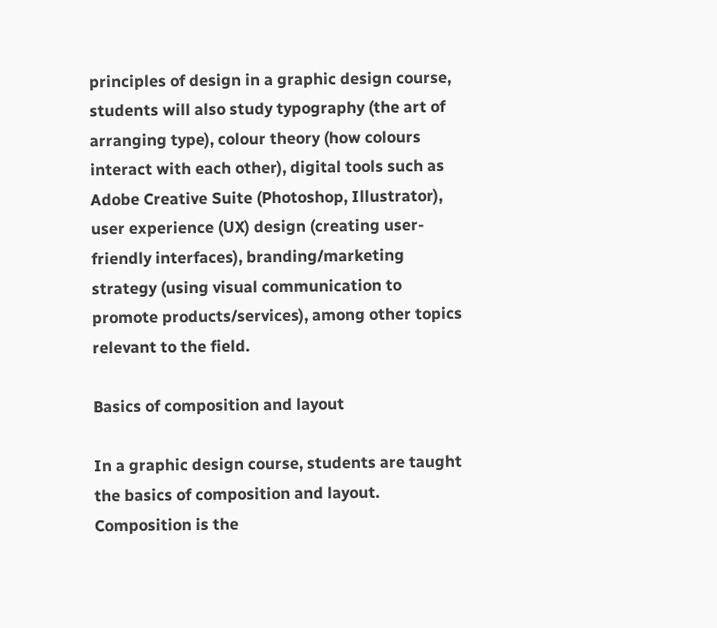principles of design in a graphic design course, students will also study typography (the art of arranging type), colour theory (how colours interact with each other), digital tools such as Adobe Creative Suite (Photoshop, Illustrator), user experience (UX) design (creating user-friendly interfaces), branding/marketing strategy (using visual communication to promote products/services), among other topics relevant to the field.

Basics of composition and layout

In a graphic design course, students are taught the basics of composition and layout. Composition is the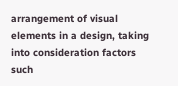arrangement of visual elements in a design, taking into consideration factors such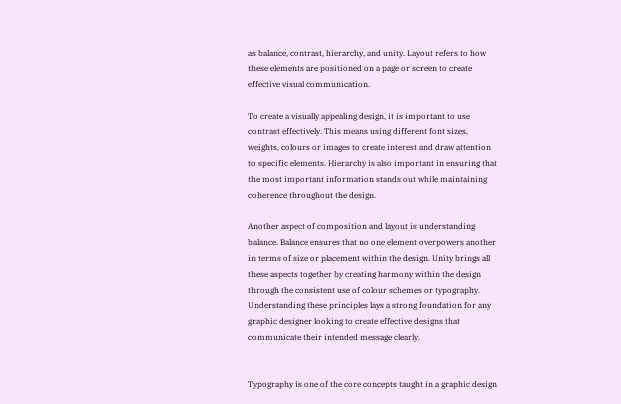as balance, contrast, hierarchy, and unity. Layout refers to how these elements are positioned on a page or screen to create effective visual communication.

To create a visually appealing design, it is important to use contrast effectively. This means using different font sizes, weights, colours or images to create interest and draw attention to specific elements. Hierarchy is also important in ensuring that the most important information stands out while maintaining coherence throughout the design.

Another aspect of composition and layout is understanding balance. Balance ensures that no one element overpowers another in terms of size or placement within the design. Unity brings all these aspects together by creating harmony within the design through the consistent use of colour schemes or typography. Understanding these principles lays a strong foundation for any graphic designer looking to create effective designs that communicate their intended message clearly.


Typography is one of the core concepts taught in a graphic design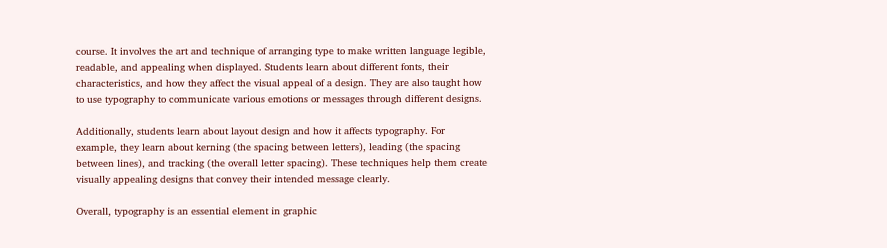course. It involves the art and technique of arranging type to make written language legible, readable, and appealing when displayed. Students learn about different fonts, their characteristics, and how they affect the visual appeal of a design. They are also taught how to use typography to communicate various emotions or messages through different designs.

Additionally, students learn about layout design and how it affects typography. For example, they learn about kerning (the spacing between letters), leading (the spacing between lines), and tracking (the overall letter spacing). These techniques help them create visually appealing designs that convey their intended message clearly.

Overall, typography is an essential element in graphic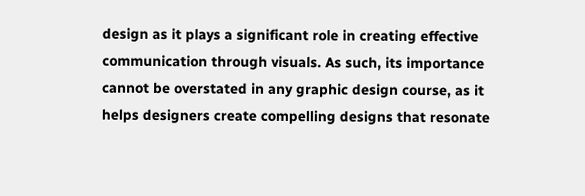design as it plays a significant role in creating effective communication through visuals. As such, its importance cannot be overstated in any graphic design course, as it helps designers create compelling designs that resonate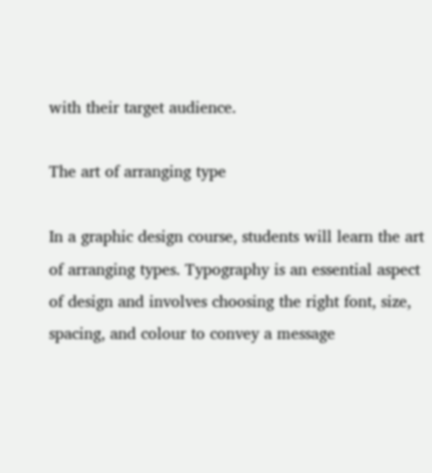with their target audience.

The art of arranging type

In a graphic design course, students will learn the art of arranging types. Typography is an essential aspect of design and involves choosing the right font, size, spacing, and colour to convey a message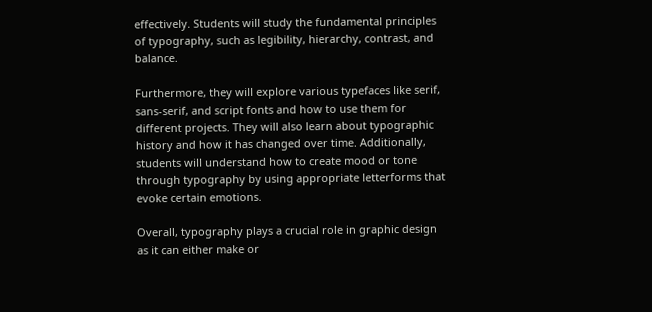effectively. Students will study the fundamental principles of typography, such as legibility, hierarchy, contrast, and balance.

Furthermore, they will explore various typefaces like serif, sans-serif, and script fonts and how to use them for different projects. They will also learn about typographic history and how it has changed over time. Additionally, students will understand how to create mood or tone through typography by using appropriate letterforms that evoke certain emotions.

Overall, typography plays a crucial role in graphic design as it can either make or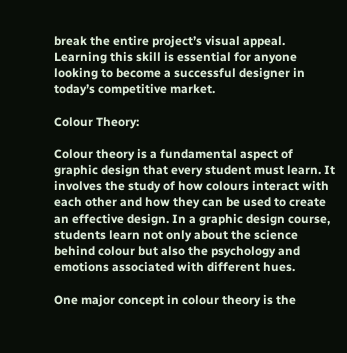break the entire project’s visual appeal. Learning this skill is essential for anyone looking to become a successful designer in today’s competitive market.

Colour Theory:

Colour theory is a fundamental aspect of graphic design that every student must learn. It involves the study of how colours interact with each other and how they can be used to create an effective design. In a graphic design course, students learn not only about the science behind colour but also the psychology and emotions associated with different hues.

One major concept in colour theory is the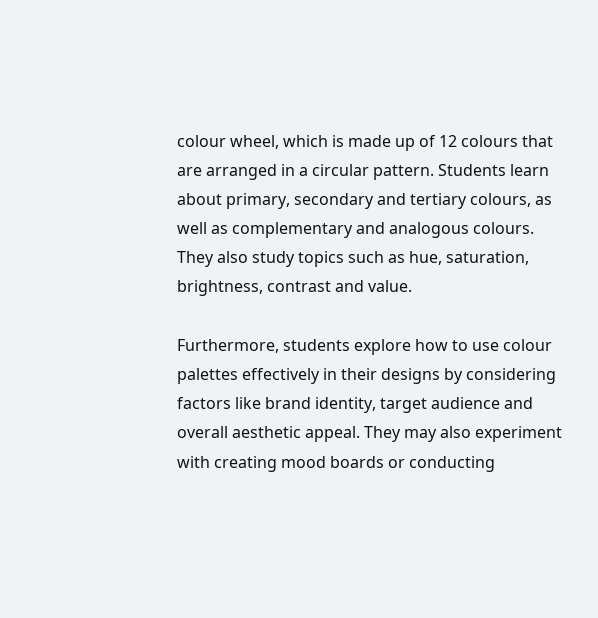colour wheel, which is made up of 12 colours that are arranged in a circular pattern. Students learn about primary, secondary and tertiary colours, as well as complementary and analogous colours. They also study topics such as hue, saturation, brightness, contrast and value.

Furthermore, students explore how to use colour palettes effectively in their designs by considering factors like brand identity, target audience and overall aesthetic appeal. They may also experiment with creating mood boards or conducting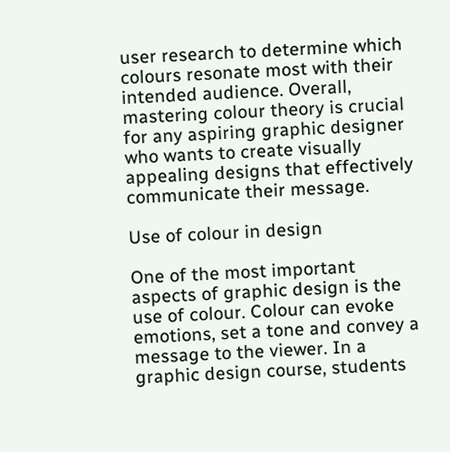user research to determine which colours resonate most with their intended audience. Overall, mastering colour theory is crucial for any aspiring graphic designer who wants to create visually appealing designs that effectively communicate their message.

Use of colour in design

One of the most important aspects of graphic design is the use of colour. Colour can evoke emotions, set a tone and convey a message to the viewer. In a graphic design course, students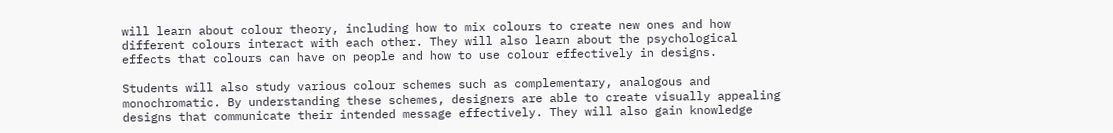will learn about colour theory, including how to mix colours to create new ones and how different colours interact with each other. They will also learn about the psychological effects that colours can have on people and how to use colour effectively in designs.

Students will also study various colour schemes such as complementary, analogous and monochromatic. By understanding these schemes, designers are able to create visually appealing designs that communicate their intended message effectively. They will also gain knowledge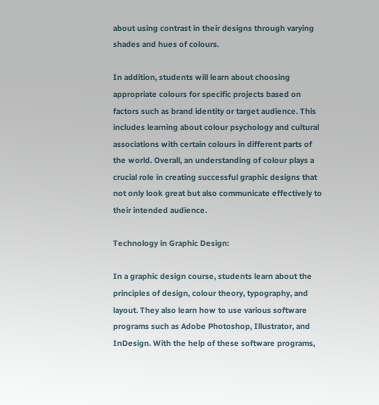about using contrast in their designs through varying shades and hues of colours.

In addition, students will learn about choosing appropriate colours for specific projects based on factors such as brand identity or target audience. This includes learning about colour psychology and cultural associations with certain colours in different parts of the world. Overall, an understanding of colour plays a crucial role in creating successful graphic designs that not only look great but also communicate effectively to their intended audience.

Technology in Graphic Design:

In a graphic design course, students learn about the principles of design, colour theory, typography, and layout. They also learn how to use various software programs such as Adobe Photoshop, Illustrator, and InDesign. With the help of these software programs,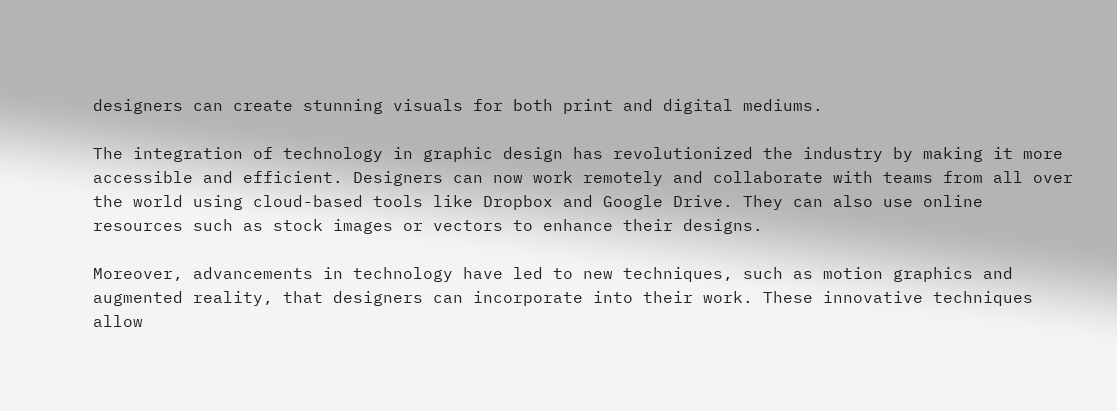designers can create stunning visuals for both print and digital mediums.

The integration of technology in graphic design has revolutionized the industry by making it more accessible and efficient. Designers can now work remotely and collaborate with teams from all over the world using cloud-based tools like Dropbox and Google Drive. They can also use online resources such as stock images or vectors to enhance their designs.

Moreover, advancements in technology have led to new techniques, such as motion graphics and augmented reality, that designers can incorporate into their work. These innovative techniques allow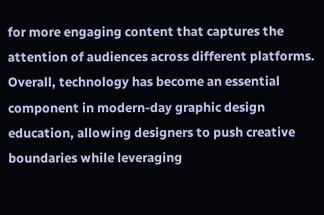for more engaging content that captures the attention of audiences across different platforms. Overall, technology has become an essential component in modern-day graphic design education, allowing designers to push creative boundaries while leveraging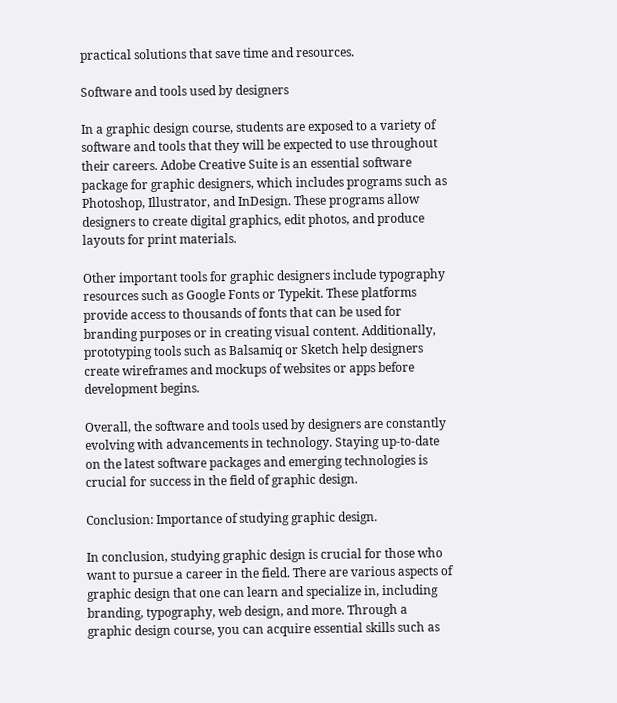practical solutions that save time and resources.

Software and tools used by designers

In a graphic design course, students are exposed to a variety of software and tools that they will be expected to use throughout their careers. Adobe Creative Suite is an essential software package for graphic designers, which includes programs such as Photoshop, Illustrator, and InDesign. These programs allow designers to create digital graphics, edit photos, and produce layouts for print materials.

Other important tools for graphic designers include typography resources such as Google Fonts or Typekit. These platforms provide access to thousands of fonts that can be used for branding purposes or in creating visual content. Additionally, prototyping tools such as Balsamiq or Sketch help designers create wireframes and mockups of websites or apps before development begins.

Overall, the software and tools used by designers are constantly evolving with advancements in technology. Staying up-to-date on the latest software packages and emerging technologies is crucial for success in the field of graphic design.

Conclusion: Importance of studying graphic design.

In conclusion, studying graphic design is crucial for those who want to pursue a career in the field. There are various aspects of graphic design that one can learn and specialize in, including branding, typography, web design, and more. Through a graphic design course, you can acquire essential skills such as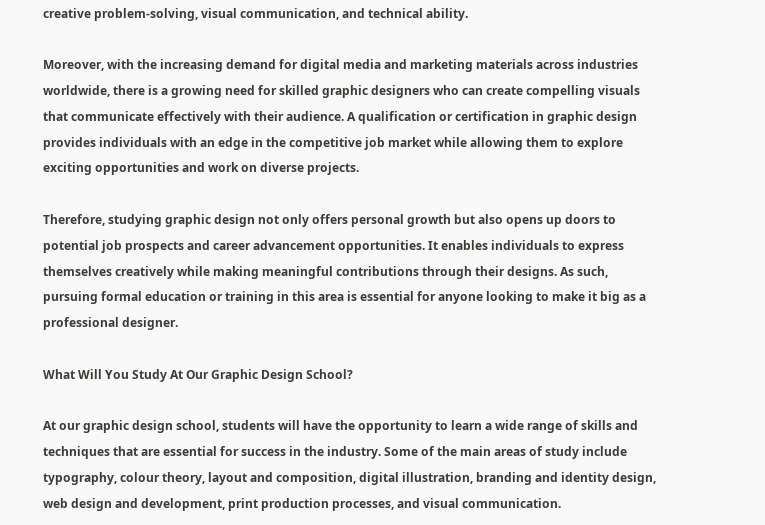creative problem-solving, visual communication, and technical ability.

Moreover, with the increasing demand for digital media and marketing materials across industries worldwide, there is a growing need for skilled graphic designers who can create compelling visuals that communicate effectively with their audience. A qualification or certification in graphic design provides individuals with an edge in the competitive job market while allowing them to explore exciting opportunities and work on diverse projects.

Therefore, studying graphic design not only offers personal growth but also opens up doors to potential job prospects and career advancement opportunities. It enables individuals to express themselves creatively while making meaningful contributions through their designs. As such, pursuing formal education or training in this area is essential for anyone looking to make it big as a professional designer.

What Will You Study At Our Graphic Design School?

At our graphic design school, students will have the opportunity to learn a wide range of skills and techniques that are essential for success in the industry. Some of the main areas of study include typography, colour theory, layout and composition, digital illustration, branding and identity design, web design and development, print production processes, and visual communication.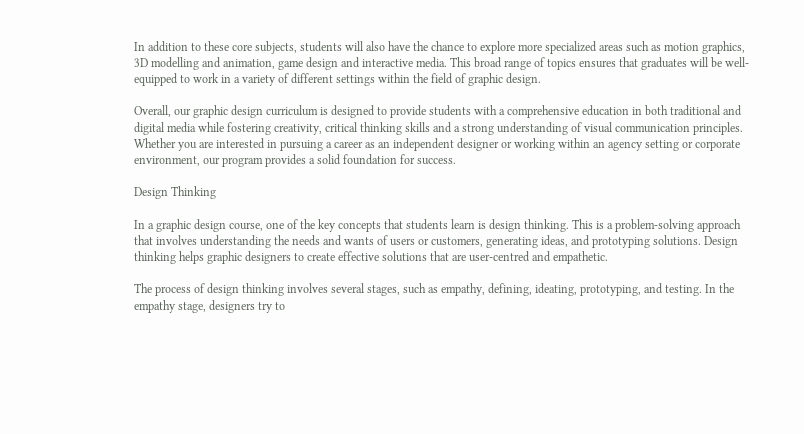In addition to these core subjects, students will also have the chance to explore more specialized areas such as motion graphics, 3D modelling and animation, game design and interactive media. This broad range of topics ensures that graduates will be well-equipped to work in a variety of different settings within the field of graphic design.

Overall, our graphic design curriculum is designed to provide students with a comprehensive education in both traditional and digital media while fostering creativity, critical thinking skills and a strong understanding of visual communication principles. Whether you are interested in pursuing a career as an independent designer or working within an agency setting or corporate environment, our program provides a solid foundation for success.

Design Thinking

In a graphic design course, one of the key concepts that students learn is design thinking. This is a problem-solving approach that involves understanding the needs and wants of users or customers, generating ideas, and prototyping solutions. Design thinking helps graphic designers to create effective solutions that are user-centred and empathetic.

The process of design thinking involves several stages, such as empathy, defining, ideating, prototyping, and testing. In the empathy stage, designers try to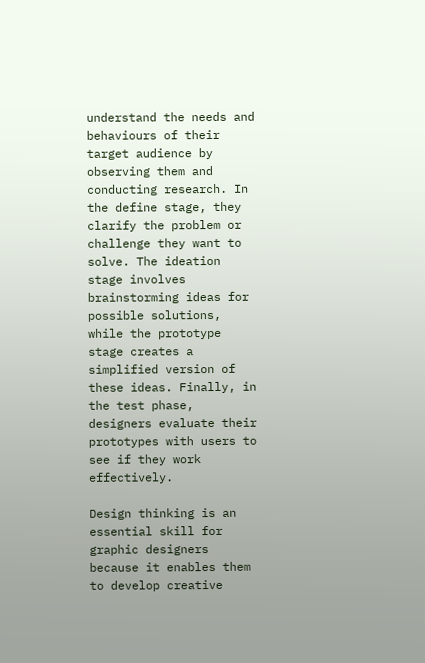understand the needs and behaviours of their target audience by observing them and conducting research. In the define stage, they clarify the problem or challenge they want to solve. The ideation stage involves brainstorming ideas for possible solutions, while the prototype stage creates a simplified version of these ideas. Finally, in the test phase, designers evaluate their prototypes with users to see if they work effectively.

Design thinking is an essential skill for graphic designers because it enables them to develop creative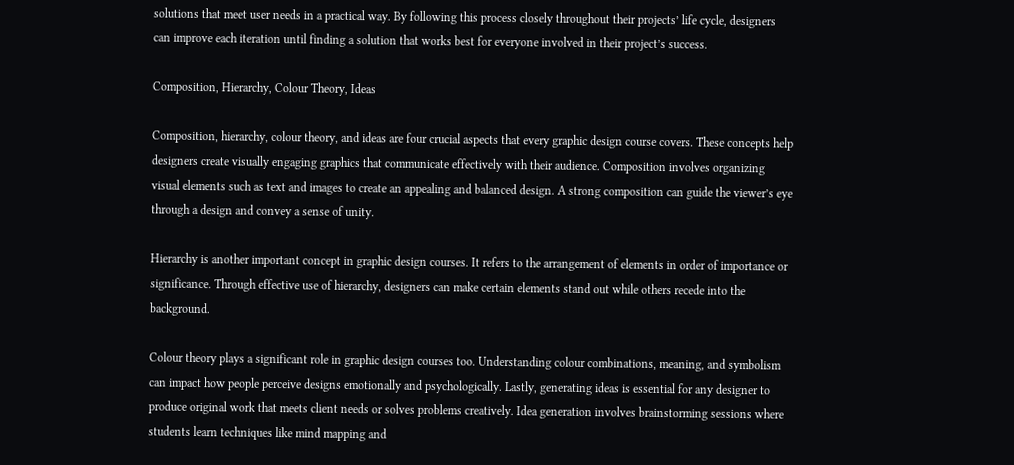solutions that meet user needs in a practical way. By following this process closely throughout their projects’ life cycle, designers can improve each iteration until finding a solution that works best for everyone involved in their project’s success.

Composition, Hierarchy, Colour Theory, Ideas

Composition, hierarchy, colour theory, and ideas are four crucial aspects that every graphic design course covers. These concepts help designers create visually engaging graphics that communicate effectively with their audience. Composition involves organizing visual elements such as text and images to create an appealing and balanced design. A strong composition can guide the viewer’s eye through a design and convey a sense of unity.

Hierarchy is another important concept in graphic design courses. It refers to the arrangement of elements in order of importance or significance. Through effective use of hierarchy, designers can make certain elements stand out while others recede into the background.

Colour theory plays a significant role in graphic design courses too. Understanding colour combinations, meaning, and symbolism can impact how people perceive designs emotionally and psychologically. Lastly, generating ideas is essential for any designer to produce original work that meets client needs or solves problems creatively. Idea generation involves brainstorming sessions where students learn techniques like mind mapping and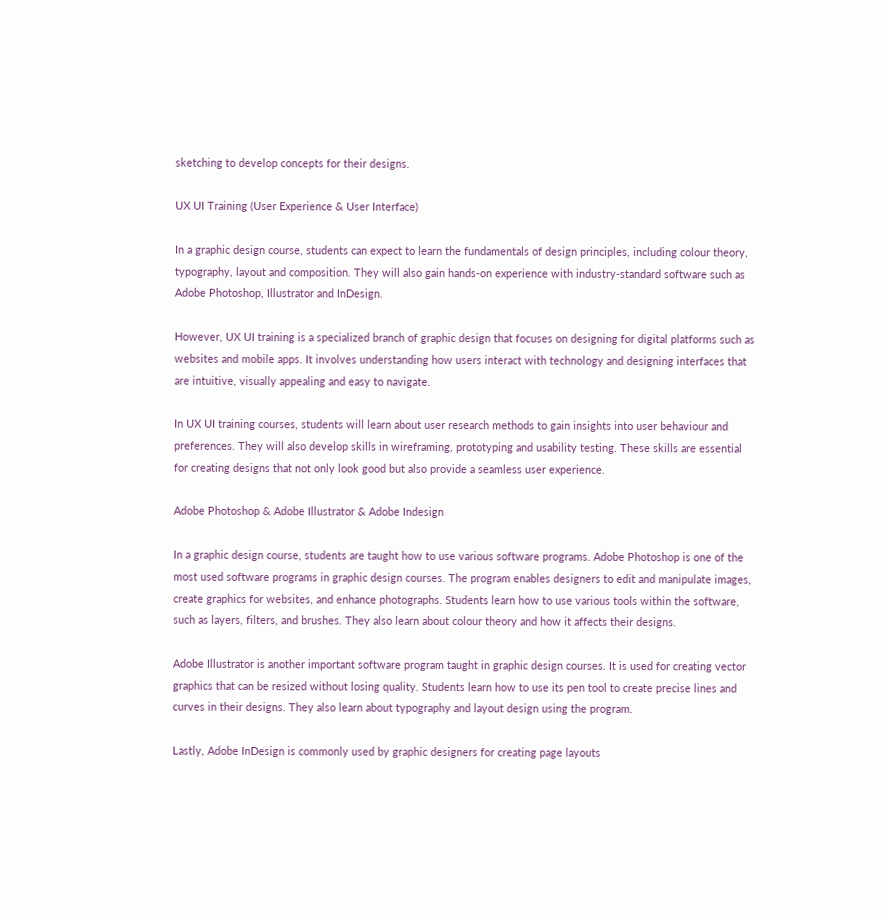sketching to develop concepts for their designs.

UX UI Training (User Experience & User Interface)

In a graphic design course, students can expect to learn the fundamentals of design principles, including colour theory, typography, layout and composition. They will also gain hands-on experience with industry-standard software such as Adobe Photoshop, Illustrator and InDesign.

However, UX UI training is a specialized branch of graphic design that focuses on designing for digital platforms such as websites and mobile apps. It involves understanding how users interact with technology and designing interfaces that are intuitive, visually appealing and easy to navigate.

In UX UI training courses, students will learn about user research methods to gain insights into user behaviour and preferences. They will also develop skills in wireframing, prototyping and usability testing. These skills are essential for creating designs that not only look good but also provide a seamless user experience.

Adobe Photoshop & Adobe Illustrator & Adobe Indesign

In a graphic design course, students are taught how to use various software programs. Adobe Photoshop is one of the most used software programs in graphic design courses. The program enables designers to edit and manipulate images, create graphics for websites, and enhance photographs. Students learn how to use various tools within the software, such as layers, filters, and brushes. They also learn about colour theory and how it affects their designs.

Adobe Illustrator is another important software program taught in graphic design courses. It is used for creating vector graphics that can be resized without losing quality. Students learn how to use its pen tool to create precise lines and curves in their designs. They also learn about typography and layout design using the program.

Lastly, Adobe InDesign is commonly used by graphic designers for creating page layouts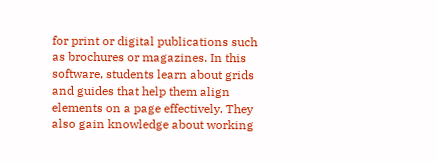for print or digital publications such as brochures or magazines. In this software, students learn about grids and guides that help them align elements on a page effectively. They also gain knowledge about working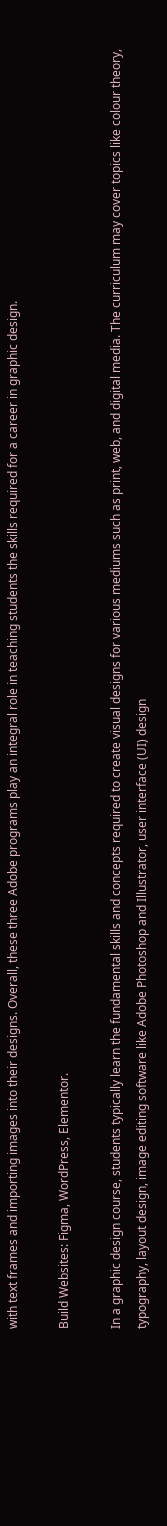with text frames and importing images into their designs. Overall, these three Adobe programs play an integral role in teaching students the skills required for a career in graphic design.

Build Websites: Figma, WordPress, Elementor.

In a graphic design course, students typically learn the fundamental skills and concepts required to create visual designs for various mediums such as print, web, and digital media. The curriculum may cover topics like colour theory, typography, layout design, image editing software like Adobe Photoshop and Illustrator, user interface (UI) design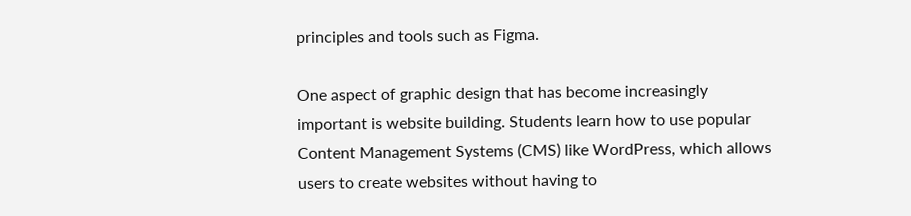principles and tools such as Figma.

One aspect of graphic design that has become increasingly important is website building. Students learn how to use popular Content Management Systems (CMS) like WordPress, which allows users to create websites without having to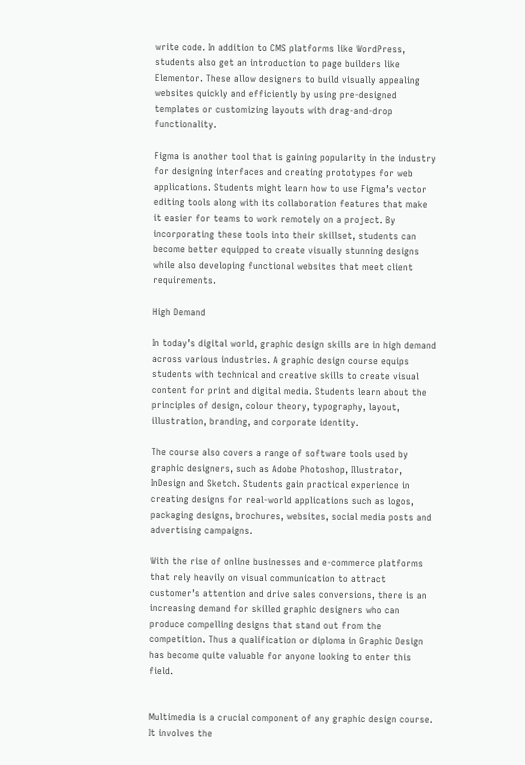write code. In addition to CMS platforms like WordPress, students also get an introduction to page builders like Elementor. These allow designers to build visually appealing websites quickly and efficiently by using pre-designed templates or customizing layouts with drag-and-drop functionality.

Figma is another tool that is gaining popularity in the industry for designing interfaces and creating prototypes for web applications. Students might learn how to use Figma’s vector editing tools along with its collaboration features that make it easier for teams to work remotely on a project. By incorporating these tools into their skillset, students can become better equipped to create visually stunning designs while also developing functional websites that meet client requirements.

High Demand

In today’s digital world, graphic design skills are in high demand across various industries. A graphic design course equips students with technical and creative skills to create visual content for print and digital media. Students learn about the principles of design, colour theory, typography, layout, illustration, branding, and corporate identity.

The course also covers a range of software tools used by graphic designers, such as Adobe Photoshop, Illustrator, InDesign and Sketch. Students gain practical experience in creating designs for real-world applications such as logos, packaging designs, brochures, websites, social media posts and advertising campaigns.

With the rise of online businesses and e-commerce platforms that rely heavily on visual communication to attract customer’s attention and drive sales conversions, there is an increasing demand for skilled graphic designers who can produce compelling designs that stand out from the competition. Thus a qualification or diploma in Graphic Design has become quite valuable for anyone looking to enter this field.


Multimedia is a crucial component of any graphic design course. It involves the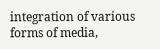integration of various forms of media,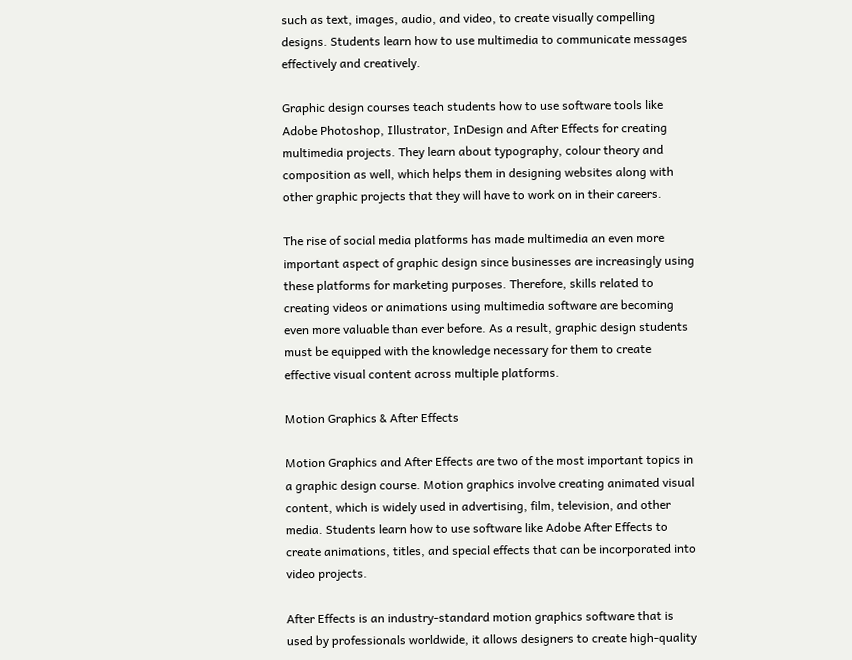such as text, images, audio, and video, to create visually compelling designs. Students learn how to use multimedia to communicate messages effectively and creatively.

Graphic design courses teach students how to use software tools like Adobe Photoshop, Illustrator, InDesign and After Effects for creating multimedia projects. They learn about typography, colour theory and composition as well, which helps them in designing websites along with other graphic projects that they will have to work on in their careers.

The rise of social media platforms has made multimedia an even more important aspect of graphic design since businesses are increasingly using these platforms for marketing purposes. Therefore, skills related to creating videos or animations using multimedia software are becoming even more valuable than ever before. As a result, graphic design students must be equipped with the knowledge necessary for them to create effective visual content across multiple platforms.

Motion Graphics & After Effects

Motion Graphics and After Effects are two of the most important topics in a graphic design course. Motion graphics involve creating animated visual content, which is widely used in advertising, film, television, and other media. Students learn how to use software like Adobe After Effects to create animations, titles, and special effects that can be incorporated into video projects.

After Effects is an industry-standard motion graphics software that is used by professionals worldwide, it allows designers to create high-quality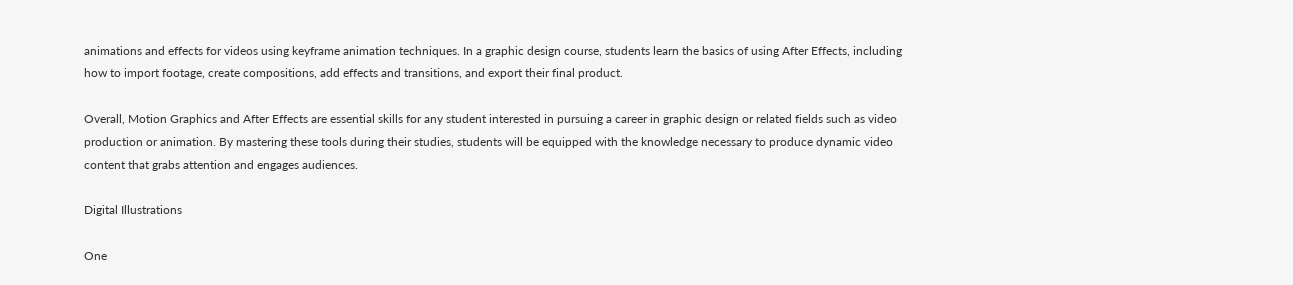animations and effects for videos using keyframe animation techniques. In a graphic design course, students learn the basics of using After Effects, including how to import footage, create compositions, add effects and transitions, and export their final product.

Overall, Motion Graphics and After Effects are essential skills for any student interested in pursuing a career in graphic design or related fields such as video production or animation. By mastering these tools during their studies, students will be equipped with the knowledge necessary to produce dynamic video content that grabs attention and engages audiences.

Digital Illustrations

One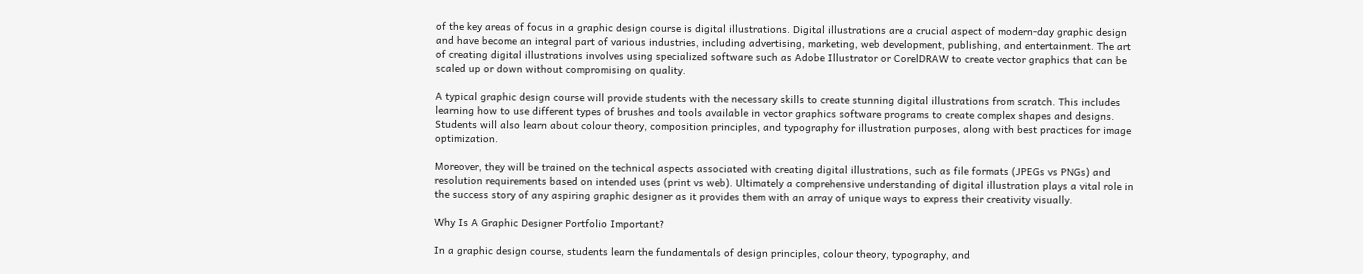of the key areas of focus in a graphic design course is digital illustrations. Digital illustrations are a crucial aspect of modern-day graphic design and have become an integral part of various industries, including advertising, marketing, web development, publishing, and entertainment. The art of creating digital illustrations involves using specialized software such as Adobe Illustrator or CorelDRAW to create vector graphics that can be scaled up or down without compromising on quality.

A typical graphic design course will provide students with the necessary skills to create stunning digital illustrations from scratch. This includes learning how to use different types of brushes and tools available in vector graphics software programs to create complex shapes and designs. Students will also learn about colour theory, composition principles, and typography for illustration purposes, along with best practices for image optimization.

Moreover, they will be trained on the technical aspects associated with creating digital illustrations, such as file formats (JPEGs vs PNGs) and resolution requirements based on intended uses (print vs web). Ultimately a comprehensive understanding of digital illustration plays a vital role in the success story of any aspiring graphic designer as it provides them with an array of unique ways to express their creativity visually.

Why Is A Graphic Designer Portfolio Important?

In a graphic design course, students learn the fundamentals of design principles, colour theory, typography, and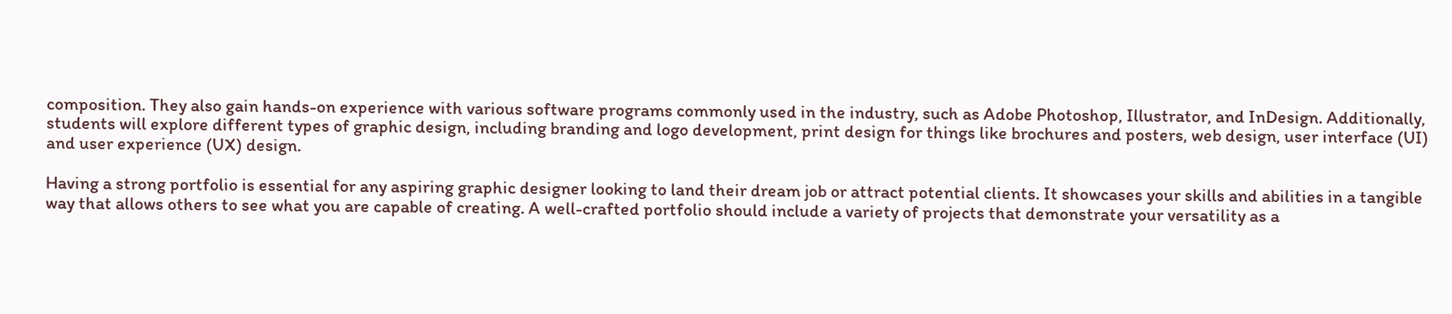composition. They also gain hands-on experience with various software programs commonly used in the industry, such as Adobe Photoshop, Illustrator, and InDesign. Additionally, students will explore different types of graphic design, including branding and logo development, print design for things like brochures and posters, web design, user interface (UI) and user experience (UX) design.

Having a strong portfolio is essential for any aspiring graphic designer looking to land their dream job or attract potential clients. It showcases your skills and abilities in a tangible way that allows others to see what you are capable of creating. A well-crafted portfolio should include a variety of projects that demonstrate your versatility as a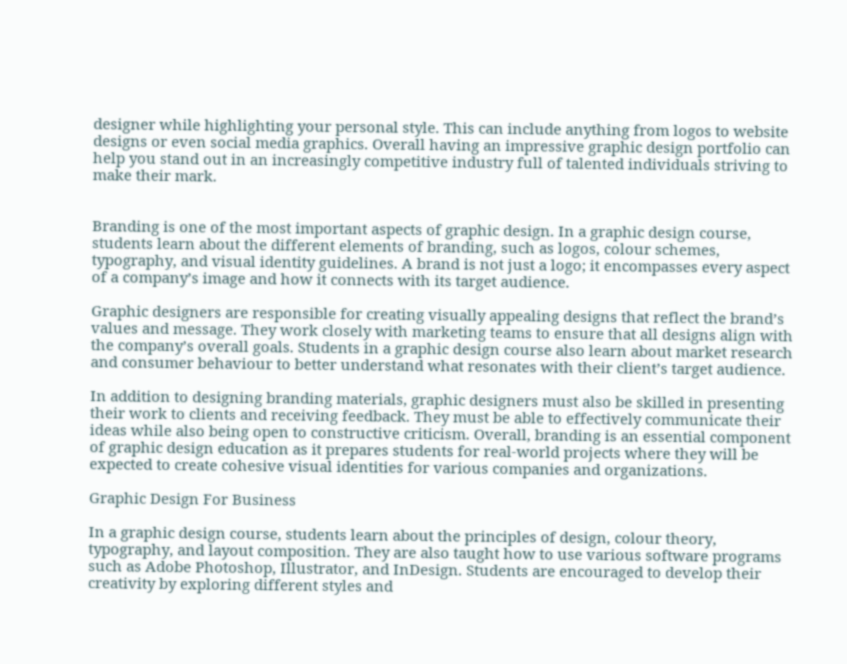designer while highlighting your personal style. This can include anything from logos to website designs or even social media graphics. Overall having an impressive graphic design portfolio can help you stand out in an increasingly competitive industry full of talented individuals striving to make their mark.


Branding is one of the most important aspects of graphic design. In a graphic design course, students learn about the different elements of branding, such as logos, colour schemes, typography, and visual identity guidelines. A brand is not just a logo; it encompasses every aspect of a company’s image and how it connects with its target audience.

Graphic designers are responsible for creating visually appealing designs that reflect the brand’s values and message. They work closely with marketing teams to ensure that all designs align with the company’s overall goals. Students in a graphic design course also learn about market research and consumer behaviour to better understand what resonates with their client’s target audience.

In addition to designing branding materials, graphic designers must also be skilled in presenting their work to clients and receiving feedback. They must be able to effectively communicate their ideas while also being open to constructive criticism. Overall, branding is an essential component of graphic design education as it prepares students for real-world projects where they will be expected to create cohesive visual identities for various companies and organizations.

Graphic Design For Business

In a graphic design course, students learn about the principles of design, colour theory, typography, and layout composition. They are also taught how to use various software programs such as Adobe Photoshop, Illustrator, and InDesign. Students are encouraged to develop their creativity by exploring different styles and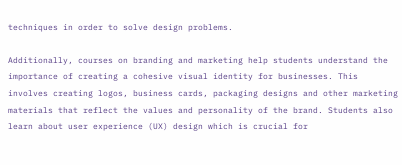techniques in order to solve design problems.

Additionally, courses on branding and marketing help students understand the importance of creating a cohesive visual identity for businesses. This involves creating logos, business cards, packaging designs and other marketing materials that reflect the values and personality of the brand. Students also learn about user experience (UX) design which is crucial for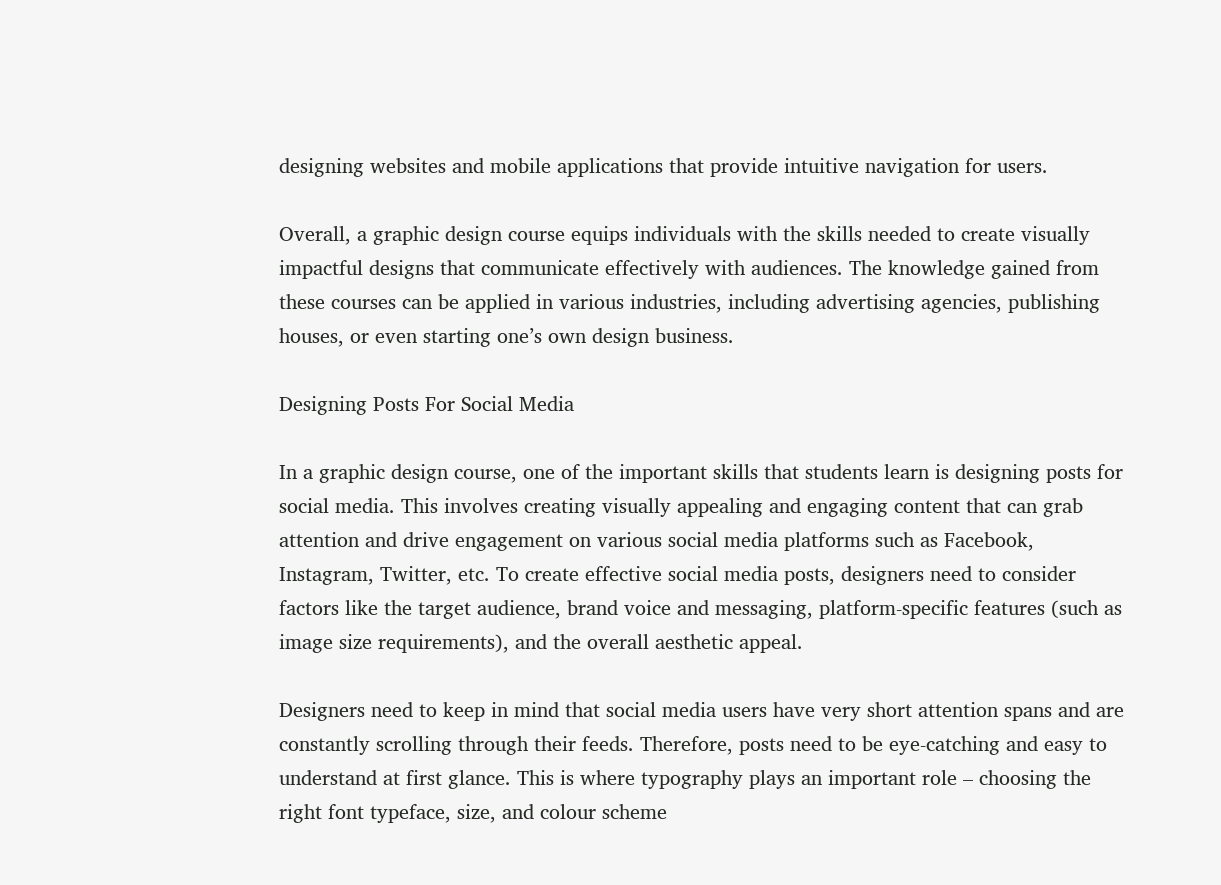designing websites and mobile applications that provide intuitive navigation for users.

Overall, a graphic design course equips individuals with the skills needed to create visually impactful designs that communicate effectively with audiences. The knowledge gained from these courses can be applied in various industries, including advertising agencies, publishing houses, or even starting one’s own design business.

Designing Posts For Social Media

In a graphic design course, one of the important skills that students learn is designing posts for social media. This involves creating visually appealing and engaging content that can grab attention and drive engagement on various social media platforms such as Facebook, Instagram, Twitter, etc. To create effective social media posts, designers need to consider factors like the target audience, brand voice and messaging, platform-specific features (such as image size requirements), and the overall aesthetic appeal.

Designers need to keep in mind that social media users have very short attention spans and are constantly scrolling through their feeds. Therefore, posts need to be eye-catching and easy to understand at first glance. This is where typography plays an important role – choosing the right font typeface, size, and colour scheme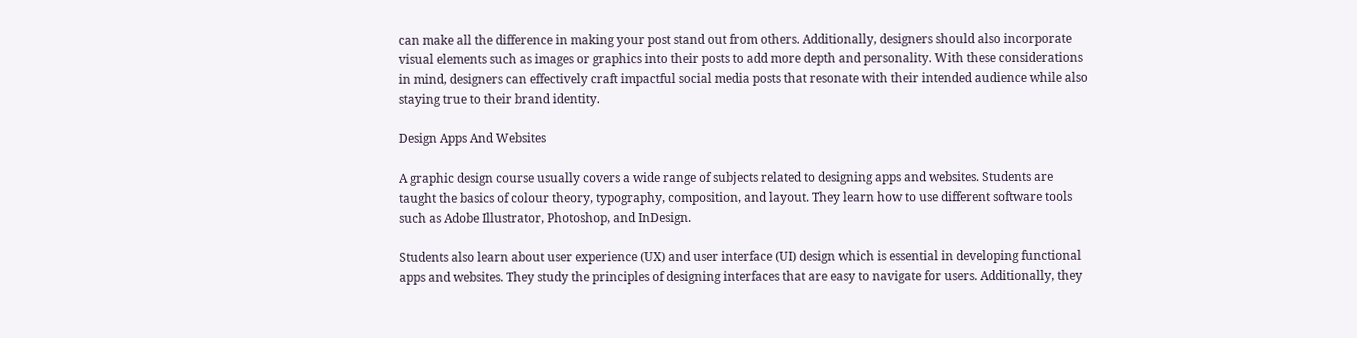can make all the difference in making your post stand out from others. Additionally, designers should also incorporate visual elements such as images or graphics into their posts to add more depth and personality. With these considerations in mind, designers can effectively craft impactful social media posts that resonate with their intended audience while also staying true to their brand identity.

Design Apps And Websites

A graphic design course usually covers a wide range of subjects related to designing apps and websites. Students are taught the basics of colour theory, typography, composition, and layout. They learn how to use different software tools such as Adobe Illustrator, Photoshop, and InDesign.

Students also learn about user experience (UX) and user interface (UI) design which is essential in developing functional apps and websites. They study the principles of designing interfaces that are easy to navigate for users. Additionally, they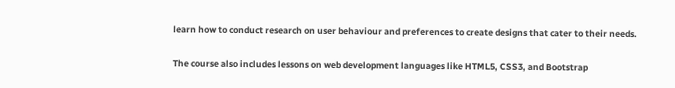learn how to conduct research on user behaviour and preferences to create designs that cater to their needs.

The course also includes lessons on web development languages like HTML5, CSS3, and Bootstrap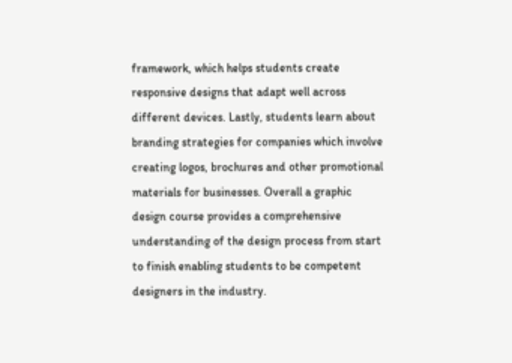framework, which helps students create responsive designs that adapt well across different devices. Lastly, students learn about branding strategies for companies which involve creating logos, brochures and other promotional materials for businesses. Overall a graphic design course provides a comprehensive understanding of the design process from start to finish enabling students to be competent designers in the industry.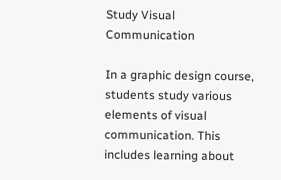Study Visual Communication

In a graphic design course, students study various elements of visual communication. This includes learning about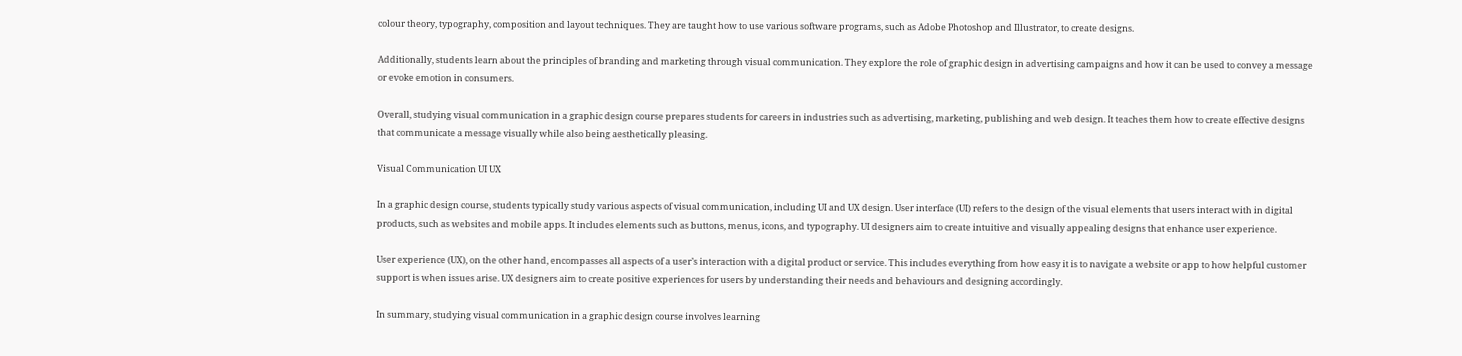colour theory, typography, composition and layout techniques. They are taught how to use various software programs, such as Adobe Photoshop and Illustrator, to create designs.

Additionally, students learn about the principles of branding and marketing through visual communication. They explore the role of graphic design in advertising campaigns and how it can be used to convey a message or evoke emotion in consumers.

Overall, studying visual communication in a graphic design course prepares students for careers in industries such as advertising, marketing, publishing and web design. It teaches them how to create effective designs that communicate a message visually while also being aesthetically pleasing.

Visual Communication UI UX

In a graphic design course, students typically study various aspects of visual communication, including UI and UX design. User interface (UI) refers to the design of the visual elements that users interact with in digital products, such as websites and mobile apps. It includes elements such as buttons, menus, icons, and typography. UI designers aim to create intuitive and visually appealing designs that enhance user experience.

User experience (UX), on the other hand, encompasses all aspects of a user’s interaction with a digital product or service. This includes everything from how easy it is to navigate a website or app to how helpful customer support is when issues arise. UX designers aim to create positive experiences for users by understanding their needs and behaviours and designing accordingly.

In summary, studying visual communication in a graphic design course involves learning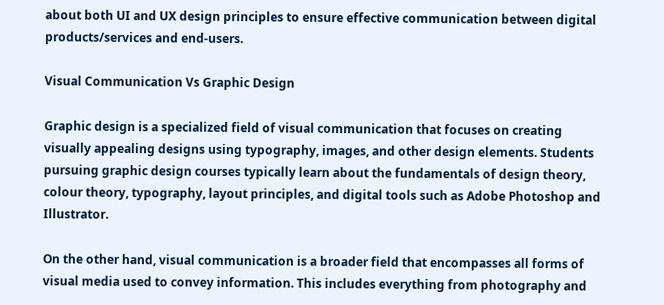about both UI and UX design principles to ensure effective communication between digital products/services and end-users.

Visual Communication Vs Graphic Design

Graphic design is a specialized field of visual communication that focuses on creating visually appealing designs using typography, images, and other design elements. Students pursuing graphic design courses typically learn about the fundamentals of design theory, colour theory, typography, layout principles, and digital tools such as Adobe Photoshop and Illustrator.

On the other hand, visual communication is a broader field that encompasses all forms of visual media used to convey information. This includes everything from photography and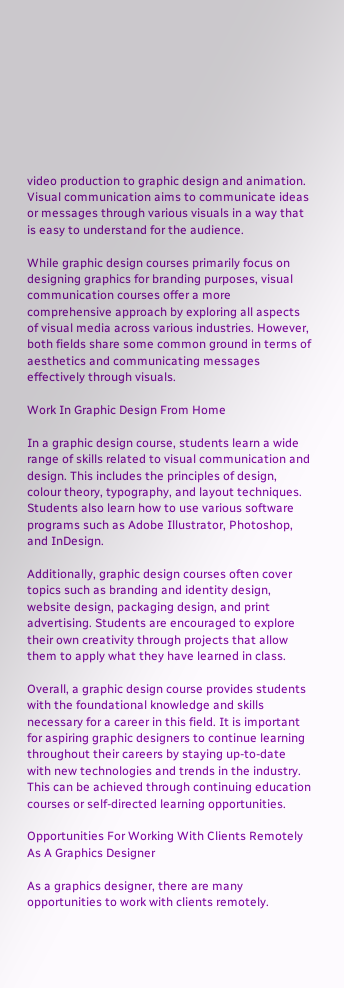video production to graphic design and animation. Visual communication aims to communicate ideas or messages through various visuals in a way that is easy to understand for the audience.

While graphic design courses primarily focus on designing graphics for branding purposes, visual communication courses offer a more comprehensive approach by exploring all aspects of visual media across various industries. However, both fields share some common ground in terms of aesthetics and communicating messages effectively through visuals.

Work In Graphic Design From Home

In a graphic design course, students learn a wide range of skills related to visual communication and design. This includes the principles of design, colour theory, typography, and layout techniques. Students also learn how to use various software programs such as Adobe Illustrator, Photoshop, and InDesign.

Additionally, graphic design courses often cover topics such as branding and identity design, website design, packaging design, and print advertising. Students are encouraged to explore their own creativity through projects that allow them to apply what they have learned in class.

Overall, a graphic design course provides students with the foundational knowledge and skills necessary for a career in this field. It is important for aspiring graphic designers to continue learning throughout their careers by staying up-to-date with new technologies and trends in the industry. This can be achieved through continuing education courses or self-directed learning opportunities.

Opportunities For Working With Clients Remotely As A Graphics Designer

As a graphics designer, there are many opportunities to work with clients remotely.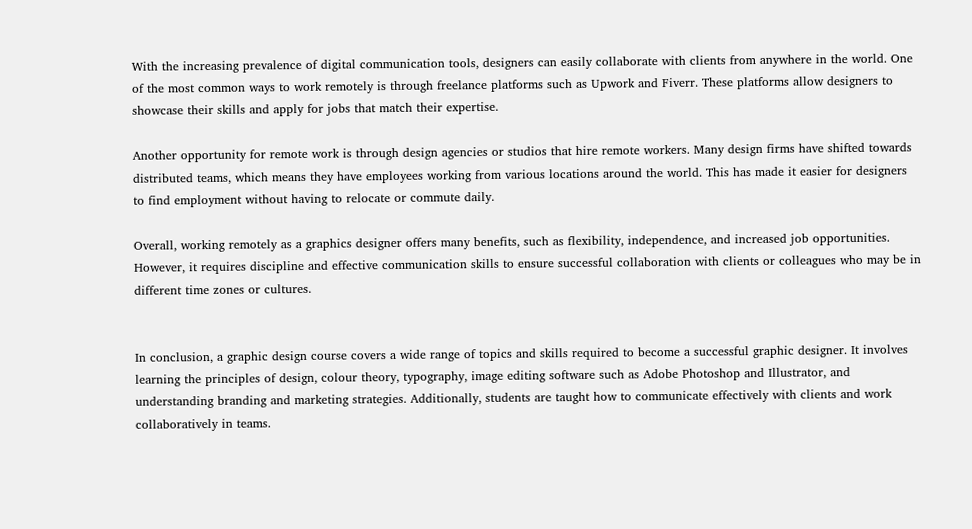With the increasing prevalence of digital communication tools, designers can easily collaborate with clients from anywhere in the world. One of the most common ways to work remotely is through freelance platforms such as Upwork and Fiverr. These platforms allow designers to showcase their skills and apply for jobs that match their expertise.

Another opportunity for remote work is through design agencies or studios that hire remote workers. Many design firms have shifted towards distributed teams, which means they have employees working from various locations around the world. This has made it easier for designers to find employment without having to relocate or commute daily.

Overall, working remotely as a graphics designer offers many benefits, such as flexibility, independence, and increased job opportunities. However, it requires discipline and effective communication skills to ensure successful collaboration with clients or colleagues who may be in different time zones or cultures.


In conclusion, a graphic design course covers a wide range of topics and skills required to become a successful graphic designer. It involves learning the principles of design, colour theory, typography, image editing software such as Adobe Photoshop and Illustrator, and understanding branding and marketing strategies. Additionally, students are taught how to communicate effectively with clients and work collaboratively in teams.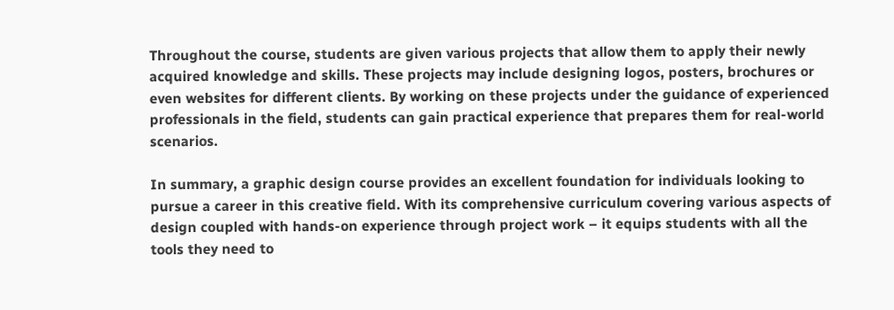Throughout the course, students are given various projects that allow them to apply their newly acquired knowledge and skills. These projects may include designing logos, posters, brochures or even websites for different clients. By working on these projects under the guidance of experienced professionals in the field, students can gain practical experience that prepares them for real-world scenarios.

In summary, a graphic design course provides an excellent foundation for individuals looking to pursue a career in this creative field. With its comprehensive curriculum covering various aspects of design coupled with hands-on experience through project work – it equips students with all the tools they need to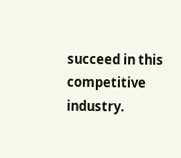succeed in this competitive industry.